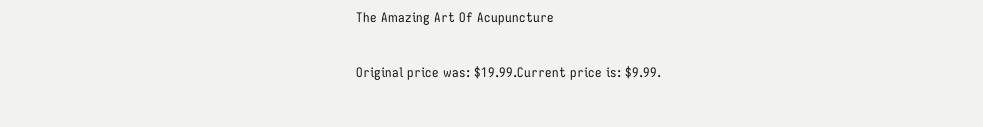The Amazing Art Of Acupuncture

Original price was: $19.99.Current price is: $9.99.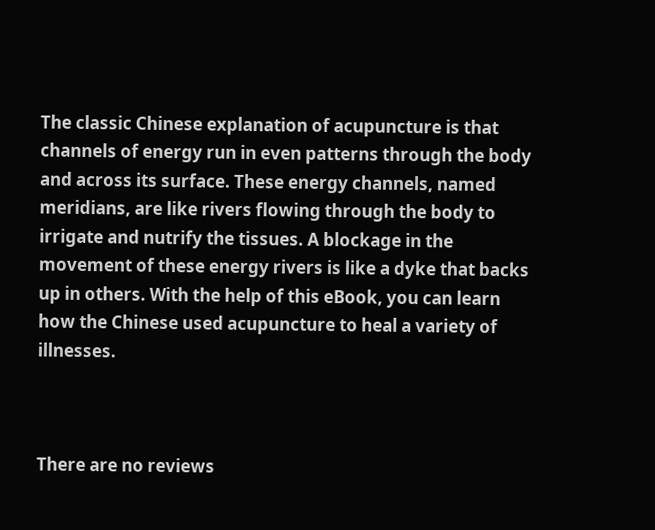The classic Chinese explanation of acupuncture is that channels of energy run in even patterns through the body and across its surface. These energy channels, named meridians, are like rivers flowing through the body to irrigate and nutrify the tissues. A blockage in the movement of these energy rivers is like a dyke that backs up in others. With the help of this eBook, you can learn how the Chinese used acupuncture to heal a variety of illnesses.



There are no reviews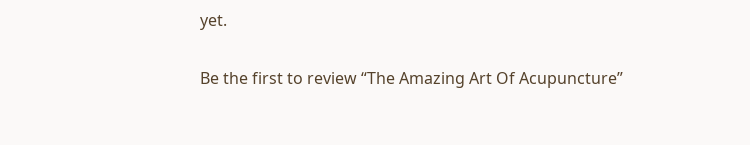yet.

Be the first to review “The Amazing Art Of Acupuncture”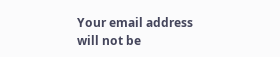Your email address will not be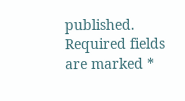published. Required fields are marked *